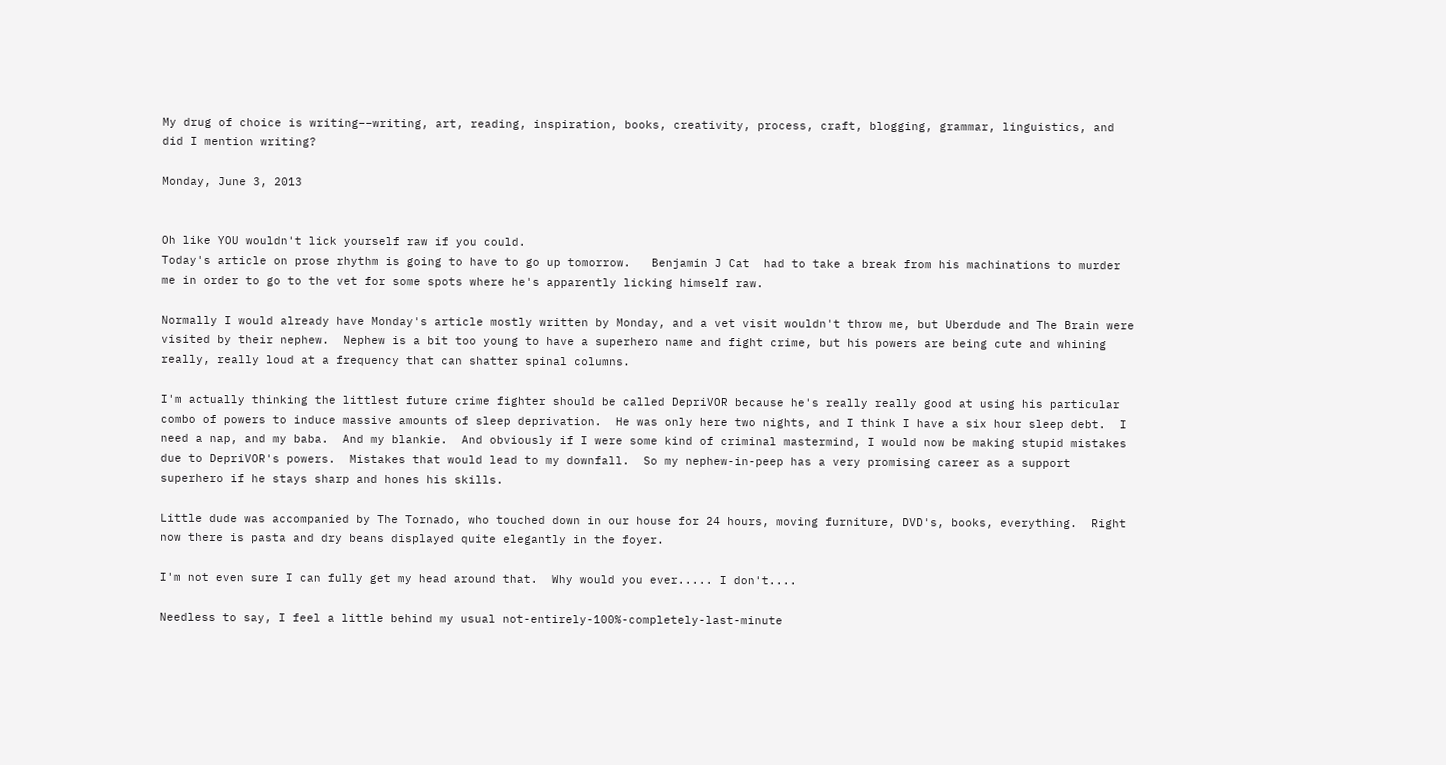My drug of choice is writing––writing, art, reading, inspiration, books, creativity, process, craft, blogging, grammar, linguistics, and did I mention writing?

Monday, June 3, 2013


Oh like YOU wouldn't lick yourself raw if you could.
Today's article on prose rhythm is going to have to go up tomorrow.   Benjamin J Cat  had to take a break from his machinations to murder me in order to go to the vet for some spots where he's apparently licking himself raw.

Normally I would already have Monday's article mostly written by Monday, and a vet visit wouldn't throw me, but Uberdude and The Brain were visited by their nephew.  Nephew is a bit too young to have a superhero name and fight crime, but his powers are being cute and whining really, really loud at a frequency that can shatter spinal columns.

I'm actually thinking the littlest future crime fighter should be called DepriVOR because he's really really good at using his particular combo of powers to induce massive amounts of sleep deprivation.  He was only here two nights, and I think I have a six hour sleep debt.  I need a nap, and my baba.  And my blankie.  And obviously if I were some kind of criminal mastermind, I would now be making stupid mistakes due to DepriVOR's powers.  Mistakes that would lead to my downfall.  So my nephew-in-peep has a very promising career as a support superhero if he stays sharp and hones his skills.

Little dude was accompanied by The Tornado, who touched down in our house for 24 hours, moving furniture, DVD's, books, everything.  Right now there is pasta and dry beans displayed quite elegantly in the foyer.

I'm not even sure I can fully get my head around that.  Why would you ever..... I don't....

Needless to say, I feel a little behind my usual not-entirely-100%-completely-last-minute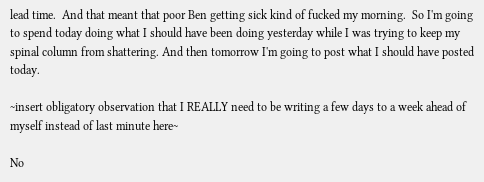lead time.  And that meant that poor Ben getting sick kind of fucked my morning.  So I'm going to spend today doing what I should have been doing yesterday while I was trying to keep my spinal column from shattering. And then tomorrow I'm going to post what I should have posted today.

~insert obligatory observation that I REALLY need to be writing a few days to a week ahead of myself instead of last minute here~

No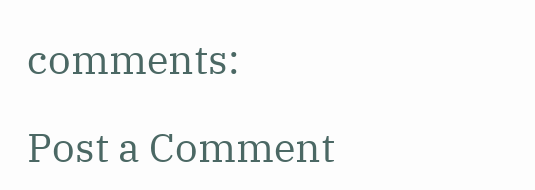comments:

Post a Comment